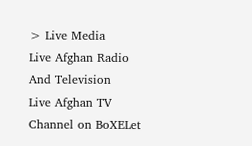> Live Media
Live Afghan Radio And Television
Live Afghan TV Channel on BoXELet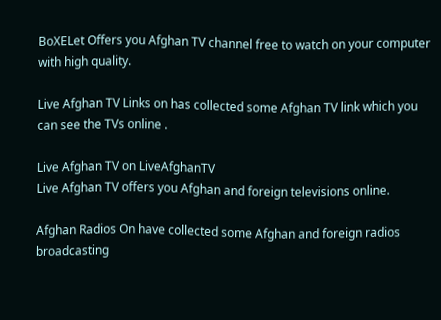BoXELet Offers you Afghan TV channel free to watch on your computer with high quality.

Live Afghan TV Links on has collected some Afghan TV link which you can see the TVs online .

Live Afghan TV on LiveAfghanTV
Live Afghan TV offers you Afghan and foreign televisions online.

Afghan Radios On have collected some Afghan and foreign radios broadcasting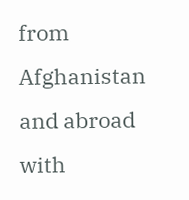from Afghanistan and abroad with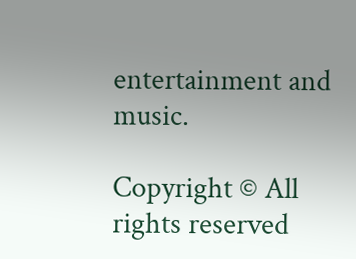entertainment and music.

Copyright © All rights reserved